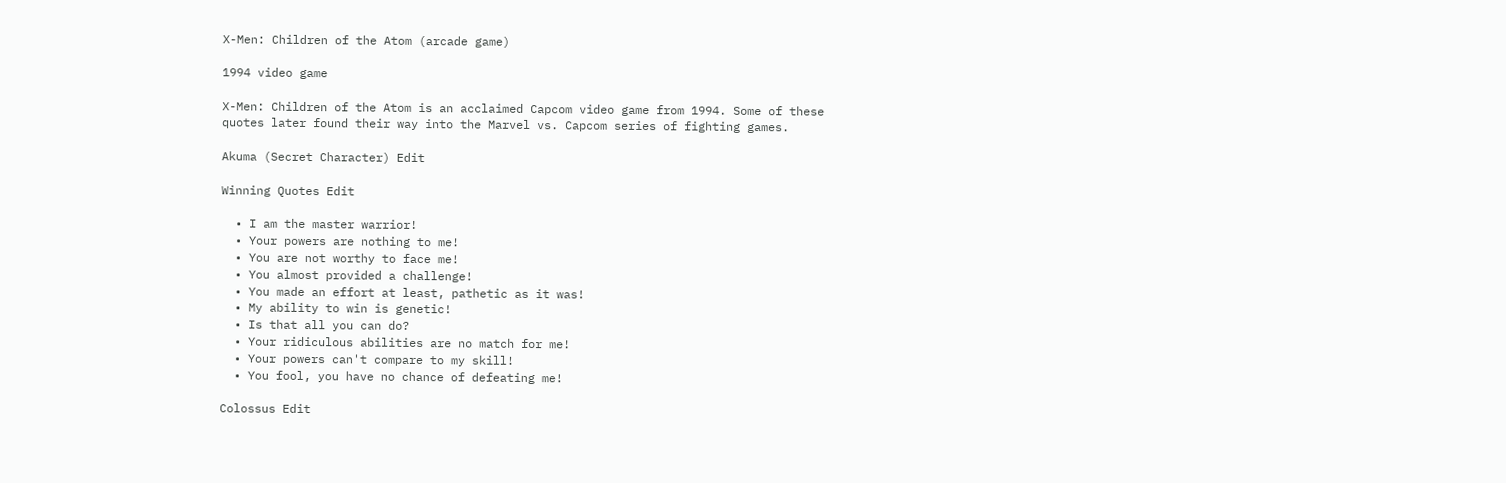X-Men: Children of the Atom (arcade game)

1994 video game

X-Men: Children of the Atom is an acclaimed Capcom video game from 1994. Some of these quotes later found their way into the Marvel vs. Capcom series of fighting games.

Akuma (Secret Character) Edit

Winning Quotes Edit

  • I am the master warrior!
  • Your powers are nothing to me!
  • You are not worthy to face me!
  • You almost provided a challenge!
  • You made an effort at least, pathetic as it was!
  • My ability to win is genetic!
  • Is that all you can do?
  • Your ridiculous abilities are no match for me!
  • Your powers can't compare to my skill!
  • You fool, you have no chance of defeating me!

Colossus Edit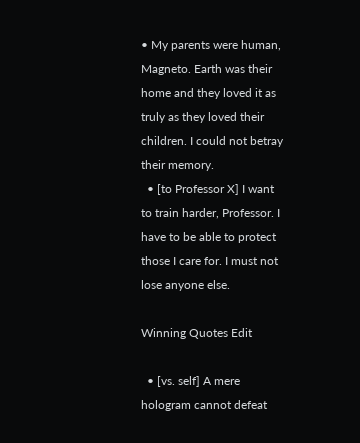• My parents were human, Magneto. Earth was their home and they loved it as truly as they loved their children. I could not betray their memory.
  • [to Professor X] I want to train harder, Professor. I have to be able to protect those I care for. I must not lose anyone else.

Winning Quotes Edit

  • [vs. self] A mere hologram cannot defeat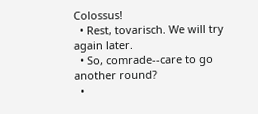Colossus!
  • Rest, tovarisch. We will try again later.
  • So, comrade--care to go another round?
  •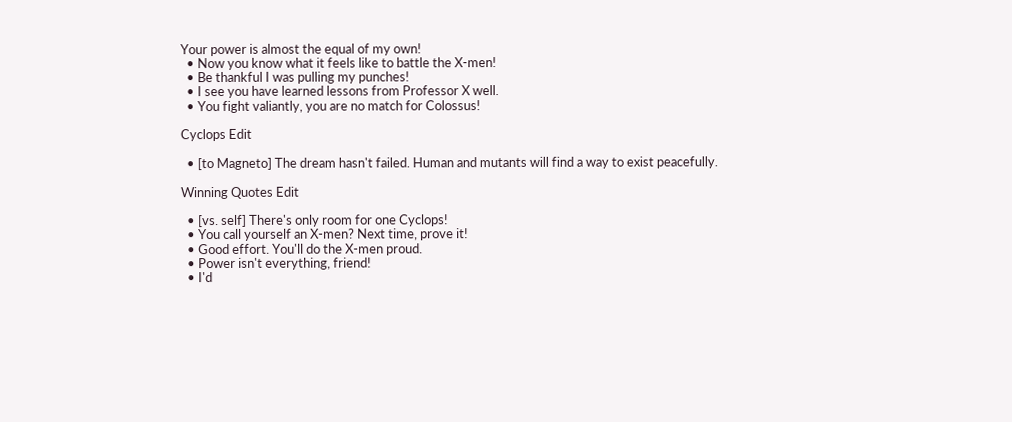Your power is almost the equal of my own!
  • Now you know what it feels like to battle the X-men!
  • Be thankful I was pulling my punches!
  • I see you have learned lessons from Professor X well.
  • You fight valiantly, you are no match for Colossus!

Cyclops Edit

  • [to Magneto] The dream hasn't failed. Human and mutants will find a way to exist peacefully.

Winning Quotes Edit

  • [vs. self] There's only room for one Cyclops!
  • You call yourself an X-men? Next time, prove it!
  • Good effort. You'll do the X-men proud.
  • Power isn't everything, friend!
  • I'd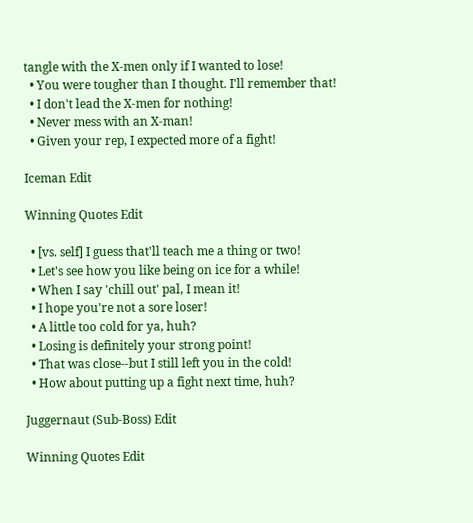tangle with the X-men only if I wanted to lose!
  • You were tougher than I thought. I'll remember that!
  • I don't lead the X-men for nothing!
  • Never mess with an X-man!
  • Given your rep, I expected more of a fight!

Iceman Edit

Winning Quotes Edit

  • [vs. self] I guess that'll teach me a thing or two!
  • Let's see how you like being on ice for a while!
  • When I say 'chill out' pal, I mean it!
  • I hope you're not a sore loser!
  • A little too cold for ya, huh?
  • Losing is definitely your strong point!
  • That was close--but I still left you in the cold!
  • How about putting up a fight next time, huh?

Juggernaut (Sub-Boss) Edit

Winning Quotes Edit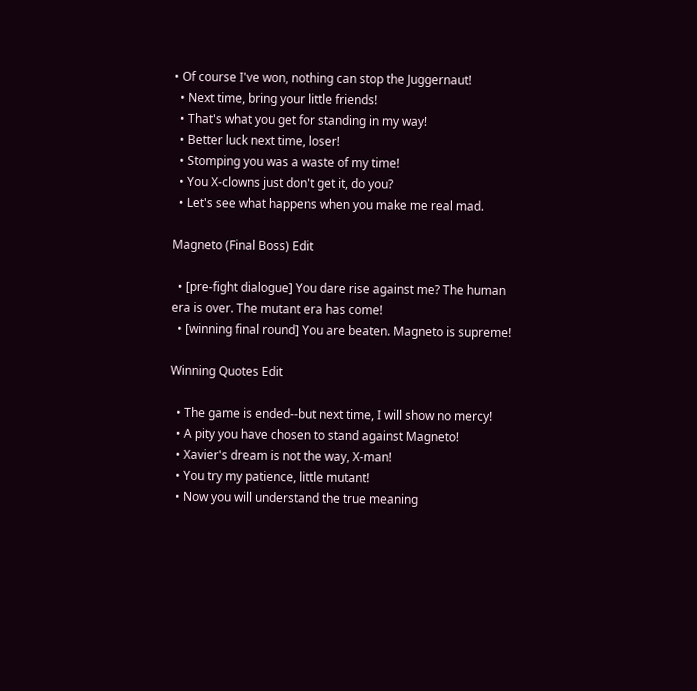• Of course I've won, nothing can stop the Juggernaut!
  • Next time, bring your little friends!
  • That's what you get for standing in my way!
  • Better luck next time, loser!
  • Stomping you was a waste of my time!
  • You X-clowns just don't get it, do you?
  • Let's see what happens when you make me real mad.

Magneto (Final Boss) Edit

  • [pre-fight dialogue] You dare rise against me? The human era is over. The mutant era has come!
  • [winning final round] You are beaten. Magneto is supreme!

Winning Quotes Edit

  • The game is ended--but next time, I will show no mercy!
  • A pity you have chosen to stand against Magneto!
  • Xavier's dream is not the way, X-man!
  • You try my patience, little mutant!
  • Now you will understand the true meaning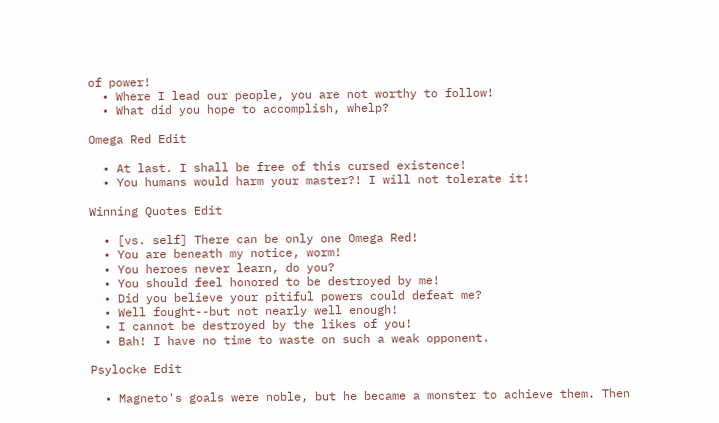of power!
  • Where I lead our people, you are not worthy to follow!
  • What did you hope to accomplish, whelp?

Omega Red Edit

  • At last. I shall be free of this cursed existence!
  • You humans would harm your master?! I will not tolerate it!

Winning Quotes Edit

  • [vs. self] There can be only one Omega Red!
  • You are beneath my notice, worm!
  • You heroes never learn, do you?
  • You should feel honored to be destroyed by me!
  • Did you believe your pitiful powers could defeat me?
  • Well fought--but not nearly well enough!
  • I cannot be destroyed by the likes of you!
  • Bah! I have no time to waste on such a weak opponent.

Psylocke Edit

  • Magneto's goals were noble, but he became a monster to achieve them. Then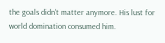the goals didn't matter anymore. His lust for world domination consumed him.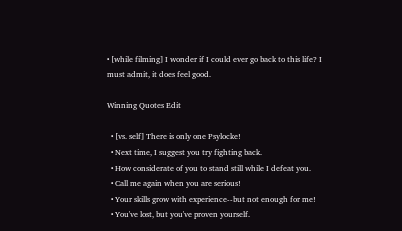• [while filming] I wonder if I could ever go back to this life? I must admit, it does feel good.

Winning Quotes Edit

  • [vs. self] There is only one Psylocke!
  • Next time, I suggest you try fighting back.
  • How considerate of you to stand still while I defeat you.
  • Call me again when you are serious!
  • Your skills grow with experience--but not enough for me!
  • You've lost, but you've proven yourself.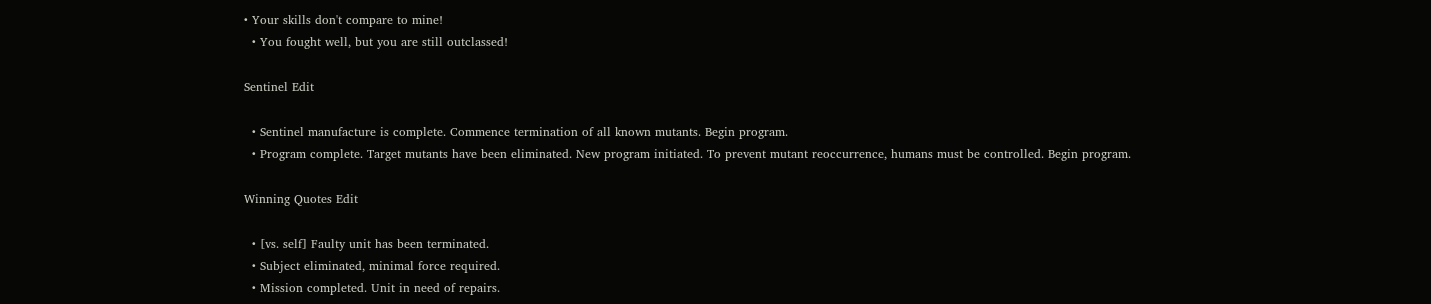• Your skills don't compare to mine!
  • You fought well, but you are still outclassed!

Sentinel Edit

  • Sentinel manufacture is complete. Commence termination of all known mutants. Begin program.
  • Program complete. Target mutants have been eliminated. New program initiated. To prevent mutant reoccurrence, humans must be controlled. Begin program.

Winning Quotes Edit

  • [vs. self] Faulty unit has been terminated.
  • Subject eliminated, minimal force required.
  • Mission completed. Unit in need of repairs.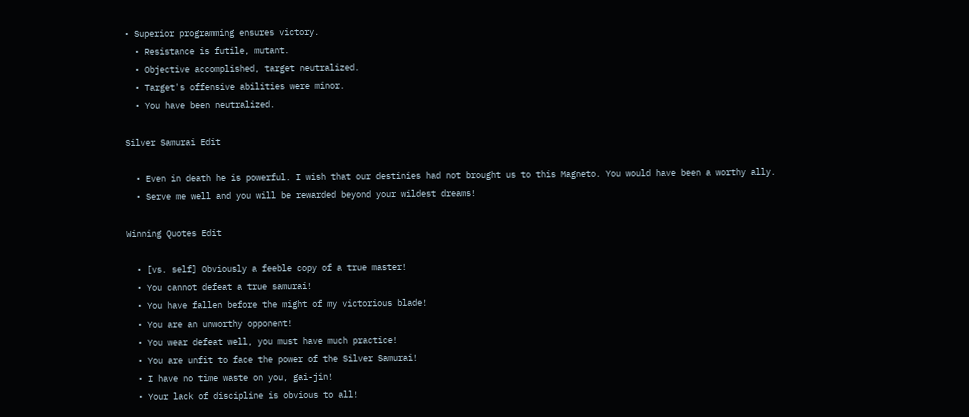• Superior programming ensures victory.
  • Resistance is futile, mutant.
  • Objective accomplished, target neutralized.
  • Target's offensive abilities were minor.
  • You have been neutralized.

Silver Samurai Edit

  • Even in death he is powerful. I wish that our destinies had not brought us to this Magneto. You would have been a worthy ally.
  • Serve me well and you will be rewarded beyond your wildest dreams!

Winning Quotes Edit

  • [vs. self] Obviously a feeble copy of a true master!
  • You cannot defeat a true samurai!
  • You have fallen before the might of my victorious blade!
  • You are an unworthy opponent!
  • You wear defeat well, you must have much practice!
  • You are unfit to face the power of the Silver Samurai!
  • I have no time waste on you, gai-jin!
  • Your lack of discipline is obvious to all!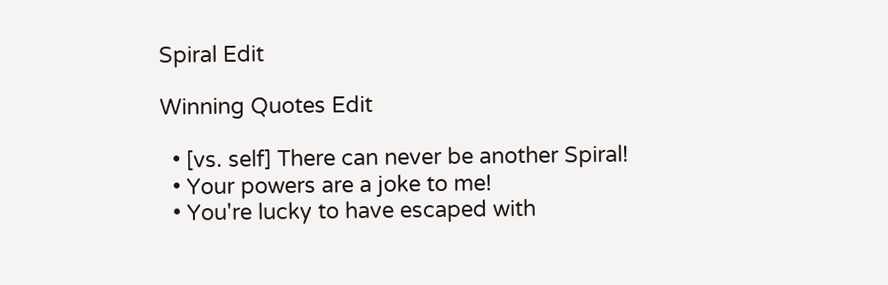Spiral Edit

Winning Quotes Edit

  • [vs. self] There can never be another Spiral!
  • Your powers are a joke to me!
  • You're lucky to have escaped with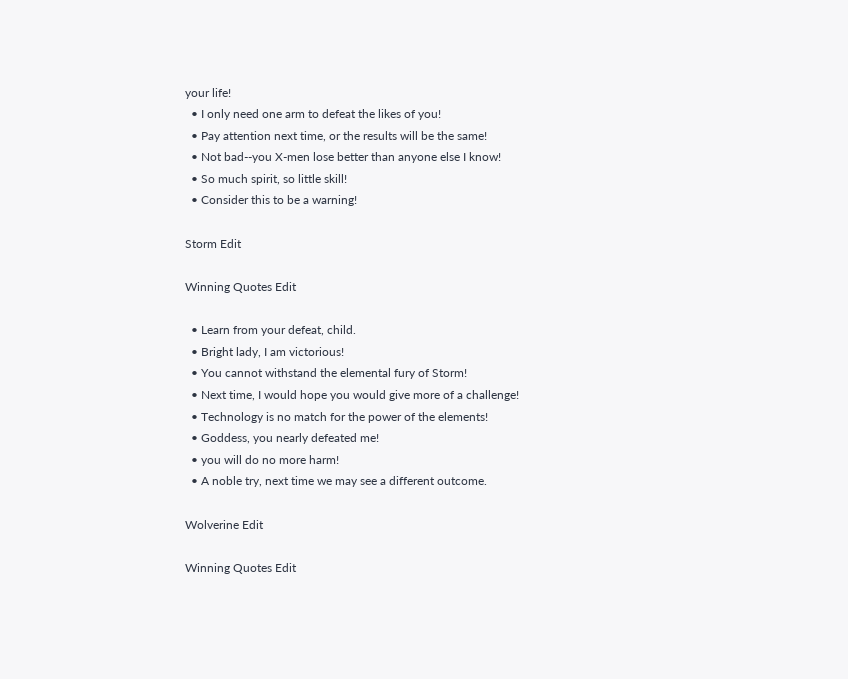your life!
  • I only need one arm to defeat the likes of you!
  • Pay attention next time, or the results will be the same!
  • Not bad--you X-men lose better than anyone else I know!
  • So much spirit, so little skill!
  • Consider this to be a warning!

Storm Edit

Winning Quotes Edit

  • Learn from your defeat, child.
  • Bright lady, I am victorious!
  • You cannot withstand the elemental fury of Storm!
  • Next time, I would hope you would give more of a challenge!
  • Technology is no match for the power of the elements!
  • Goddess, you nearly defeated me!
  • you will do no more harm!
  • A noble try, next time we may see a different outcome.

Wolverine Edit

Winning Quotes Edit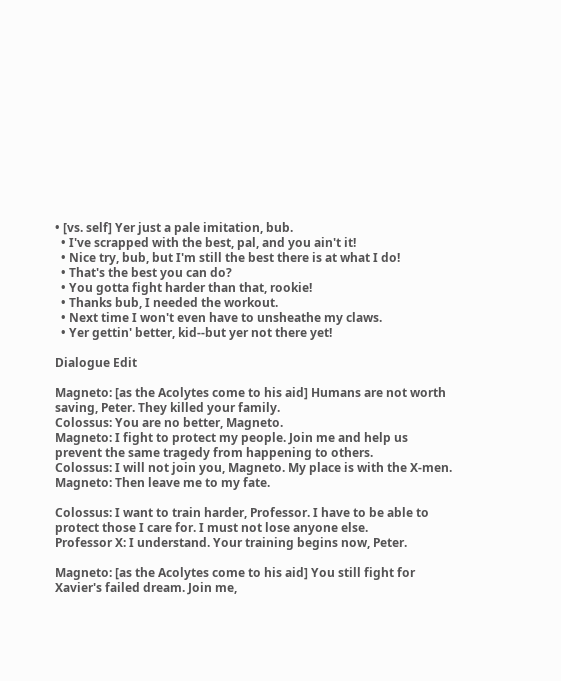• [vs. self] Yer just a pale imitation, bub.
  • I've scrapped with the best, pal, and you ain't it!
  • Nice try, bub, but I'm still the best there is at what I do!
  • That's the best you can do?
  • You gotta fight harder than that, rookie!
  • Thanks bub, I needed the workout.
  • Next time I won't even have to unsheathe my claws.
  • Yer gettin' better, kid--but yer not there yet!

Dialogue Edit

Magneto: [as the Acolytes come to his aid] Humans are not worth saving, Peter. They killed your family.
Colossus: You are no better, Magneto.
Magneto: I fight to protect my people. Join me and help us prevent the same tragedy from happening to others.
Colossus: I will not join you, Magneto. My place is with the X-men.
Magneto: Then leave me to my fate.

Colossus: I want to train harder, Professor. I have to be able to protect those I care for. I must not lose anyone else.
Professor X: I understand. Your training begins now, Peter.

Magneto: [as the Acolytes come to his aid] You still fight for Xavier's failed dream. Join me,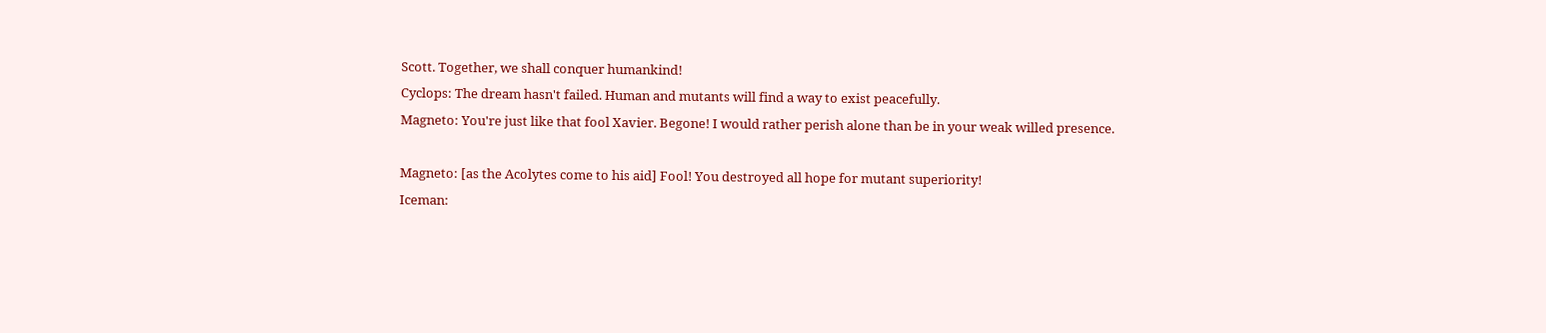Scott. Together, we shall conquer humankind!
Cyclops: The dream hasn't failed. Human and mutants will find a way to exist peacefully.
Magneto: You're just like that fool Xavier. Begone! I would rather perish alone than be in your weak willed presence.

Magneto: [as the Acolytes come to his aid] Fool! You destroyed all hope for mutant superiority!
Iceman: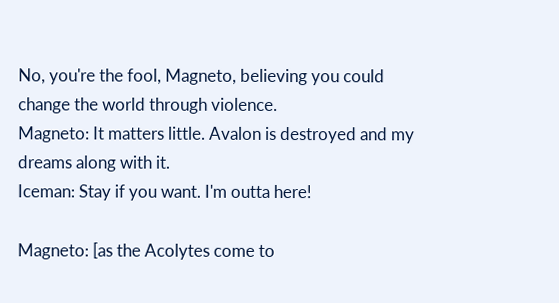No, you're the fool, Magneto, believing you could change the world through violence.
Magneto: It matters little. Avalon is destroyed and my dreams along with it.
Iceman: Stay if you want. I'm outta here!

Magneto: [as the Acolytes come to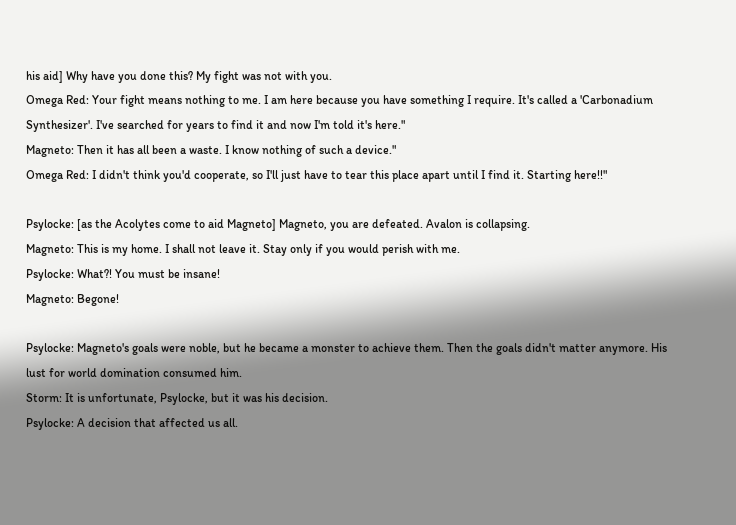his aid] Why have you done this? My fight was not with you.
Omega Red: Your fight means nothing to me. I am here because you have something I require. It's called a 'Carbonadium Synthesizer'. I've searched for years to find it and now I'm told it's here."
Magneto: Then it has all been a waste. I know nothing of such a device."
Omega Red: I didn't think you'd cooperate, so I'll just have to tear this place apart until I find it. Starting here!!"

Psylocke: [as the Acolytes come to aid Magneto] Magneto, you are defeated. Avalon is collapsing.
Magneto: This is my home. I shall not leave it. Stay only if you would perish with me.
Psylocke: What?! You must be insane!
Magneto: Begone!

Psylocke: Magneto's goals were noble, but he became a monster to achieve them. Then the goals didn't matter anymore. His lust for world domination consumed him.
Storm: It is unfortunate, Psylocke, but it was his decision.
Psylocke: A decision that affected us all.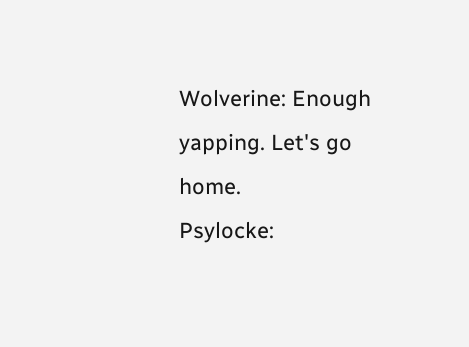Wolverine: Enough yapping. Let's go home.
Psylocke: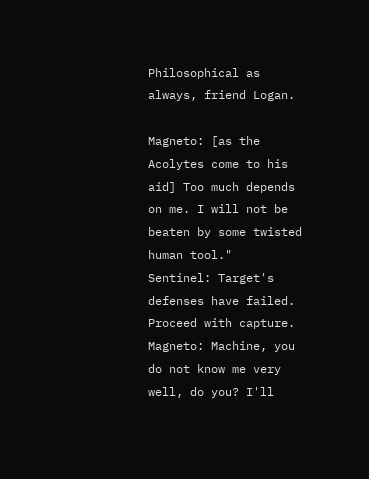Philosophical as always, friend Logan.

Magneto: [as the Acolytes come to his aid] Too much depends on me. I will not be beaten by some twisted human tool."
Sentinel: Target's defenses have failed. Proceed with capture.
Magneto: Machine, you do not know me very well, do you? I'll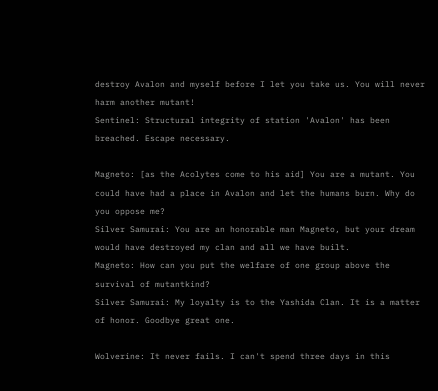destroy Avalon and myself before I let you take us. You will never harm another mutant!
Sentinel: Structural integrity of station 'Avalon' has been breached. Escape necessary.

Magneto: [as the Acolytes come to his aid] You are a mutant. You could have had a place in Avalon and let the humans burn. Why do you oppose me?
Silver Samurai: You are an honorable man Magneto, but your dream would have destroyed my clan and all we have built.
Magneto: How can you put the welfare of one group above the survival of mutantkind?
Silver Samurai: My loyalty is to the Yashida Clan. It is a matter of honor. Goodbye great one.

Wolverine: It never fails. I can't spend three days in this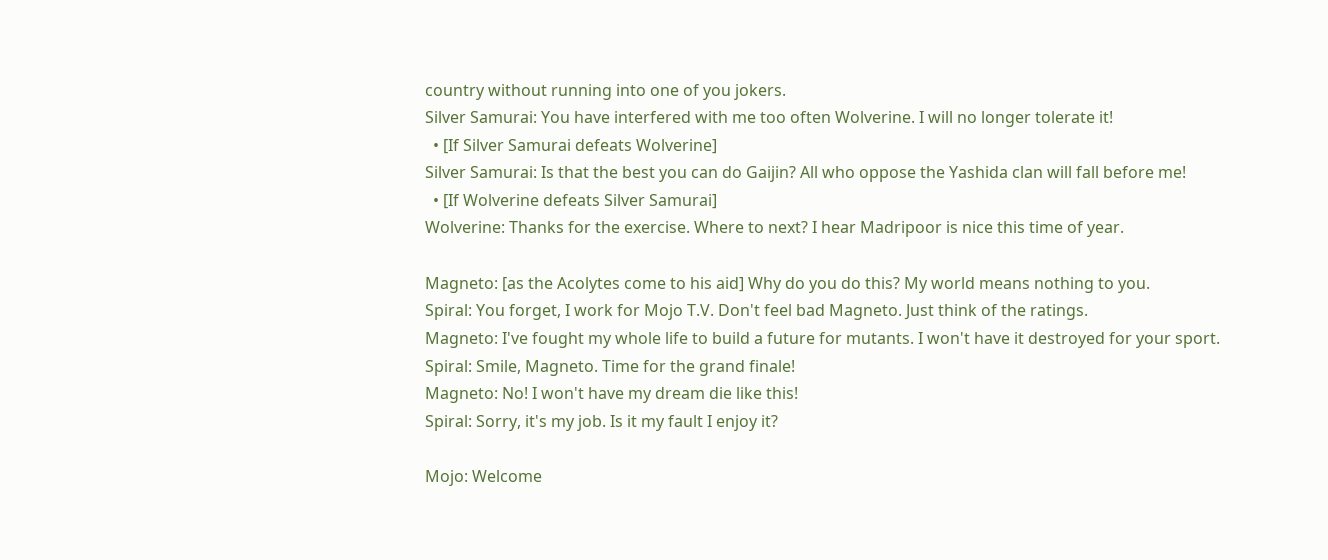country without running into one of you jokers.
Silver Samurai: You have interfered with me too often Wolverine. I will no longer tolerate it!
  • [If Silver Samurai defeats Wolverine]
Silver Samurai: Is that the best you can do Gaijin? All who oppose the Yashida clan will fall before me!
  • [If Wolverine defeats Silver Samurai]
Wolverine: Thanks for the exercise. Where to next? I hear Madripoor is nice this time of year.

Magneto: [as the Acolytes come to his aid] Why do you do this? My world means nothing to you.
Spiral: You forget, I work for Mojo T.V. Don't feel bad Magneto. Just think of the ratings.
Magneto: I've fought my whole life to build a future for mutants. I won't have it destroyed for your sport.
Spiral: Smile, Magneto. Time for the grand finale!
Magneto: No! I won't have my dream die like this!
Spiral: Sorry, it's my job. Is it my fault I enjoy it?

Mojo: Welcome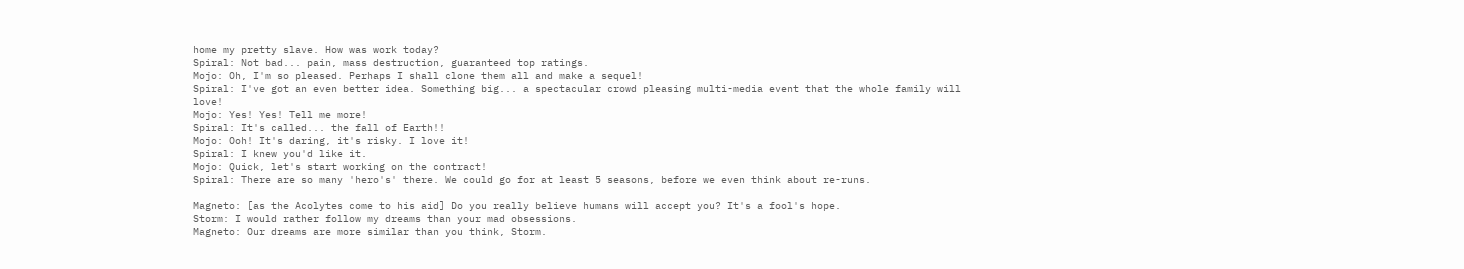home my pretty slave. How was work today?
Spiral: Not bad... pain, mass destruction, guaranteed top ratings.
Mojo: Oh, I'm so pleased. Perhaps I shall clone them all and make a sequel!
Spiral: I've got an even better idea. Something big... a spectacular crowd pleasing multi-media event that the whole family will love!
Mojo: Yes! Yes! Tell me more!
Spiral: It's called... the fall of Earth!!
Mojo: Ooh! It's daring, it's risky. I love it!
Spiral: I knew you'd like it.
Mojo: Quick, let's start working on the contract!
Spiral: There are so many 'hero's' there. We could go for at least 5 seasons, before we even think about re-runs.

Magneto: [as the Acolytes come to his aid] Do you really believe humans will accept you? It's a fool's hope.
Storm: I would rather follow my dreams than your mad obsessions.
Magneto: Our dreams are more similar than you think, Storm.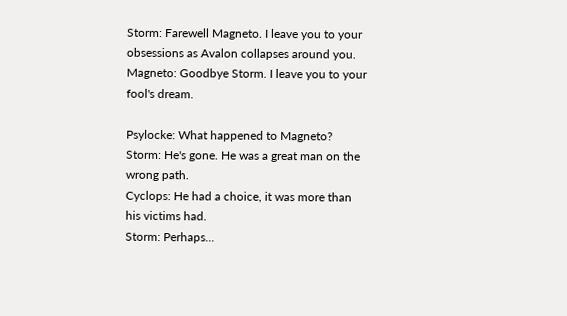Storm: Farewell Magneto. I leave you to your obsessions as Avalon collapses around you.
Magneto: Goodbye Storm. I leave you to your fool's dream.

Psylocke: What happened to Magneto?
Storm: He's gone. He was a great man on the wrong path.
Cyclops: He had a choice, it was more than his victims had.
Storm: Perhaps...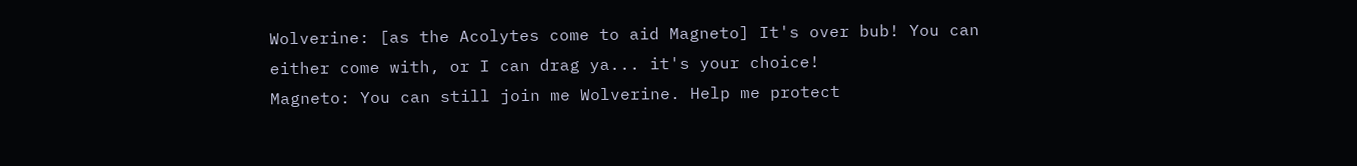Wolverine: [as the Acolytes come to aid Magneto] It's over bub! You can either come with, or I can drag ya... it's your choice!
Magneto: You can still join me Wolverine. Help me protect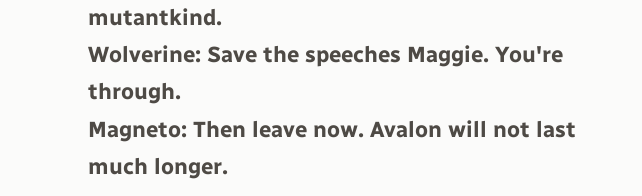mutantkind.
Wolverine: Save the speeches Maggie. You're through.
Magneto: Then leave now. Avalon will not last much longer.